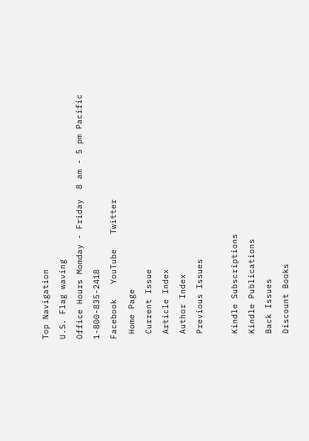Top Navigation
U.S. Flag waving
Office Hours Momday - Friday  8 am - 5 pm Pacific 1-800-835-2418
Facebook   YouTube   Twitter
 Home Page
 Current Issue
 Article Index
 Author Index
 Previous Issues

 Kindle Subscriptions
 Kindle Publications
 Back Issues
 Discount Books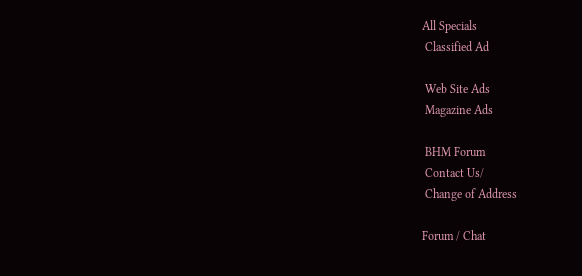All Specials
 Classified Ad

 Web Site Ads
 Magazine Ads

 BHM Forum
 Contact Us/
 Change of Address

Forum / Chat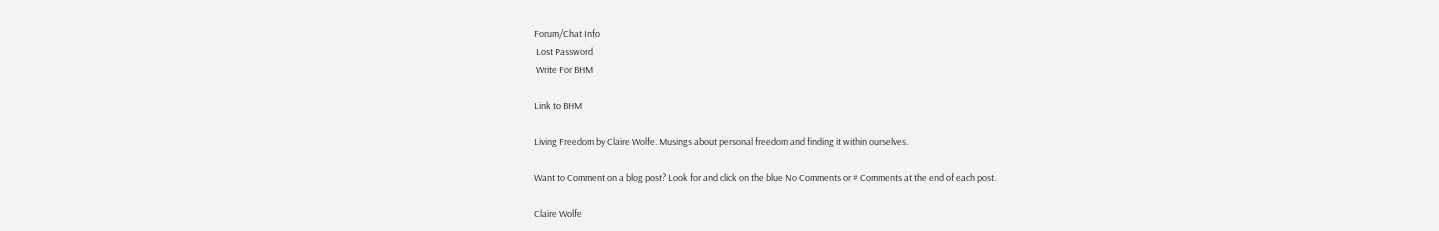Forum/Chat Info
 Lost Password
 Write For BHM

Link to BHM

Living Freedom by Claire Wolfe. Musings about personal freedom and finding it within ourselves.

Want to Comment on a blog post? Look for and click on the blue No Comments or # Comments at the end of each post.

Claire Wolfe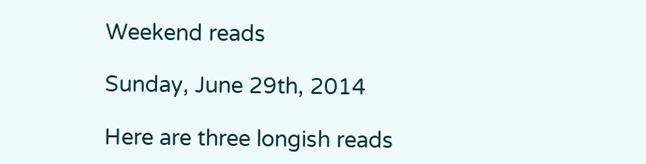Weekend reads

Sunday, June 29th, 2014

Here are three longish reads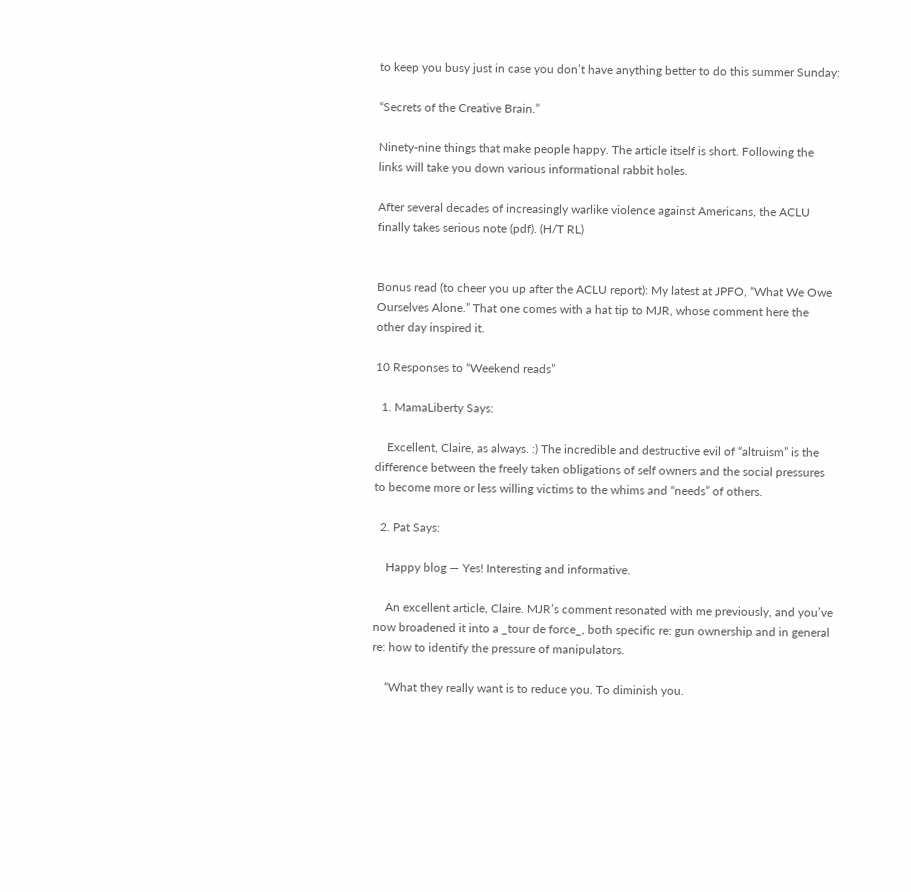to keep you busy just in case you don’t have anything better to do this summer Sunday:

“Secrets of the Creative Brain.”

Ninety-nine things that make people happy. The article itself is short. Following the links will take you down various informational rabbit holes.

After several decades of increasingly warlike violence against Americans, the ACLU finally takes serious note (pdf). (H/T RL)


Bonus read (to cheer you up after the ACLU report): My latest at JPFO, “What We Owe Ourselves Alone.” That one comes with a hat tip to MJR, whose comment here the other day inspired it.

10 Responses to “Weekend reads”

  1. MamaLiberty Says:

    Excellent, Claire, as always. :) The incredible and destructive evil of “altruism” is the difference between the freely taken obligations of self owners and the social pressures to become more or less willing victims to the whims and “needs” of others.

  2. Pat Says:

    Happy blog ― Yes! Interesting and informative.

    An excellent article, Claire. MJR’s comment resonated with me previously, and you’ve now broadened it into a _tour de force_, both specific re: gun ownership and in general re: how to identify the pressure of manipulators.

    “What they really want is to reduce you. To diminish you.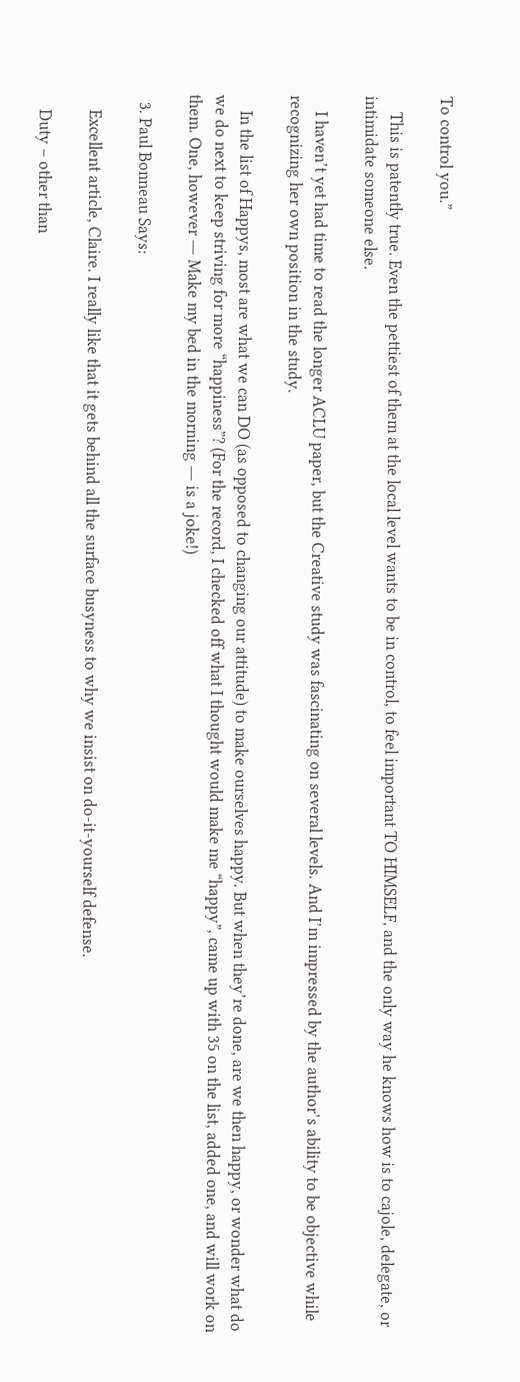To control you.”

    This is patently true. Even the pettiest of them at the local level wants to be in control, to feel important TO HIMSELF, and the only way he knows how is to cajole, delegate, or intimidate someone else.

    I haven’t yet had time to read the longer ACLU paper, but the Creative study was fascinating on several levels. And I’m impressed by the author’s ability to be objective while recognizing her own position in the study.

    In the list of Happys, most are what we can DO (as opposed to changing our attitude) to make ourselves happy. But when they’re done, are we then happy, or wonder what do we do next to keep striving for more “happiness”? (For the record, I checked off what I thought would make me “happy”, came up with 35 on the list, added one, and will work on them. One, however ― Make my bed in the morning ― is a joke!)

  3. Paul Bonneau Says:

    Excellent article, Claire. I really like that it gets behind all the surface busyness to why we insist on do-it-yourself defense.

    Duty – other than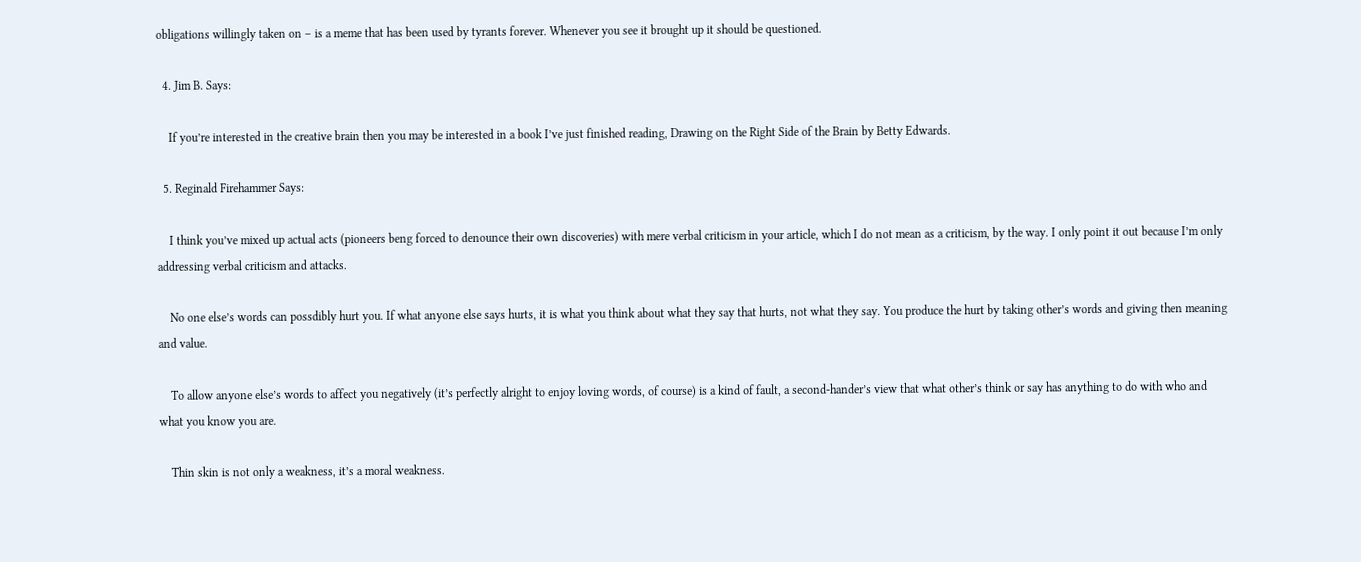obligations willingly taken on – is a meme that has been used by tyrants forever. Whenever you see it brought up it should be questioned.

  4. Jim B. Says:

    If you’re interested in the creative brain then you may be interested in a book I’ve just finished reading, Drawing on the Right Side of the Brain by Betty Edwards.

  5. Reginald Firehammer Says:

    I think you’ve mixed up actual acts (pioneers beng forced to denounce their own discoveries) with mere verbal criticism in your article, which I do not mean as a criticism, by the way. I only point it out because I’m only addressing verbal criticism and attacks.

    No one else’s words can possdibly hurt you. If what anyone else says hurts, it is what you think about what they say that hurts, not what they say. You produce the hurt by taking other’s words and giving then meaning and value.

    To allow anyone else’s words to affect you negatively (it’s perfectly alright to enjoy loving words, of course) is a kind of fault, a second-hander’s view that what other’s think or say has anything to do with who and what you know you are.

    Thin skin is not only a weakness, it’s a moral weakness.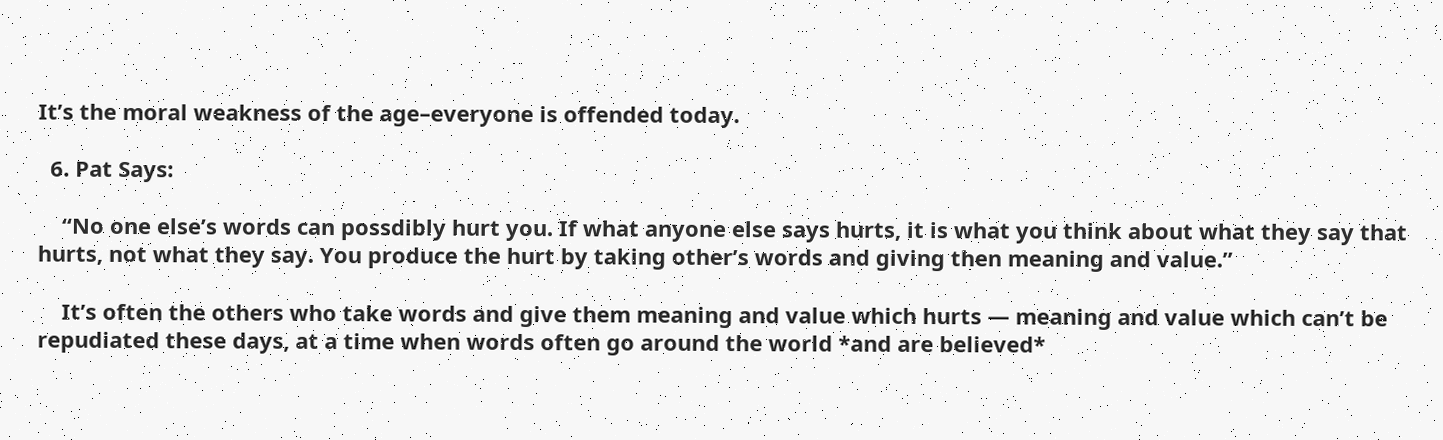It’s the moral weakness of the age–everyone is offended today.

  6. Pat Says:

    “No one else’s words can possdibly hurt you. If what anyone else says hurts, it is what you think about what they say that hurts, not what they say. You produce the hurt by taking other’s words and giving then meaning and value.”

    It’s often the others who take words and give them meaning and value which hurts ― meaning and value which can’t be repudiated these days, at a time when words often go around the world *and are believed*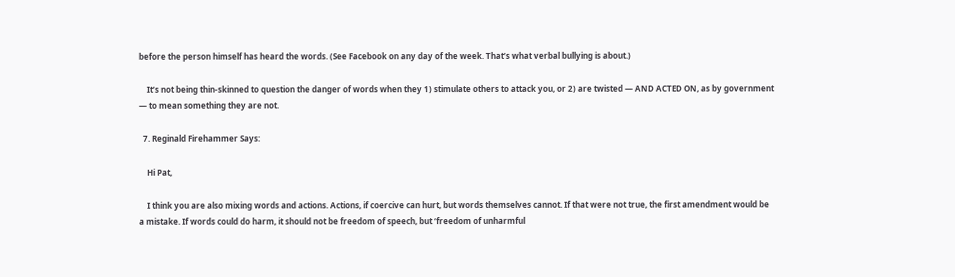before the person himself has heard the words. (See Facebook on any day of the week. That’s what verbal bullying is about.)

    It’s not being thin-skinned to question the danger of words when they 1) stimulate others to attack you, or 2) are twisted ― AND ACTED ON, as by government ― to mean something they are not.

  7. Reginald Firehammer Says:

    Hi Pat,

    I think you are also mixing words and actions. Actions, if coercive can hurt, but words themselves cannot. If that were not true, the first amendment would be a mistake. If words could do harm, it should not be freedom of speech, but ‘freedom of unharmful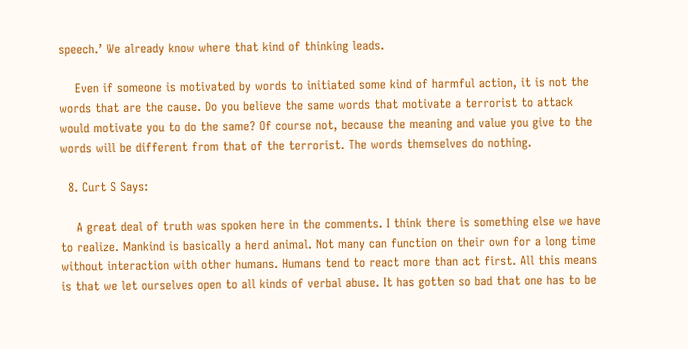speech.’ We already know where that kind of thinking leads.

    Even if someone is motivated by words to initiated some kind of harmful action, it is not the words that are the cause. Do you believe the same words that motivate a terrorist to attack would motivate you to do the same? Of course not, because the meaning and value you give to the words will be different from that of the terrorist. The words themselves do nothing.

  8. Curt S Says:

    A great deal of truth was spoken here in the comments. I think there is something else we have to realize. Mankind is basically a herd animal. Not many can function on their own for a long time without interaction with other humans. Humans tend to react more than act first. All this means is that we let ourselves open to all kinds of verbal abuse. It has gotten so bad that one has to be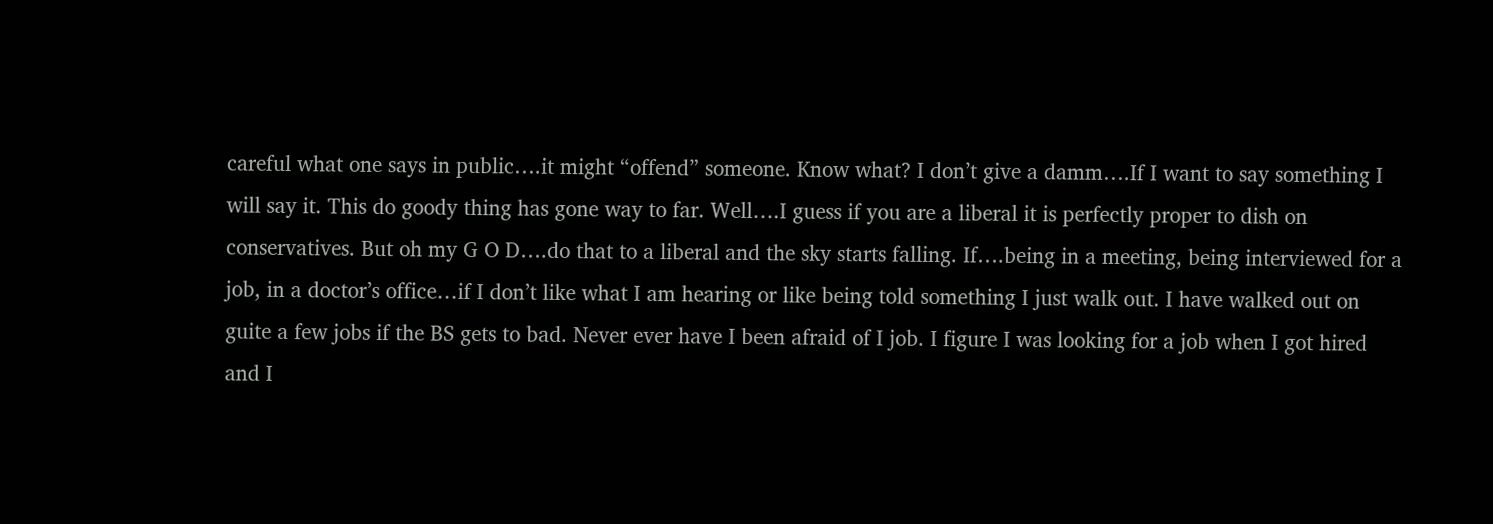careful what one says in public….it might “offend” someone. Know what? I don’t give a damm….If I want to say something I will say it. This do goody thing has gone way to far. Well….I guess if you are a liberal it is perfectly proper to dish on conservatives. But oh my G O D….do that to a liberal and the sky starts falling. If….being in a meeting, being interviewed for a job, in a doctor’s office…if I don’t like what I am hearing or like being told something I just walk out. I have walked out on guite a few jobs if the BS gets to bad. Never ever have I been afraid of I job. I figure I was looking for a job when I got hired and I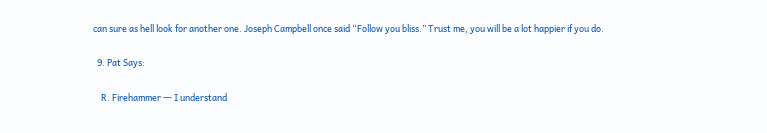can sure as hell look for another one. Joseph Campbell once said “Follow you bliss.” Trust me, you will be a lot happier if you do.

  9. Pat Says:

    R. Firehammer ― I understand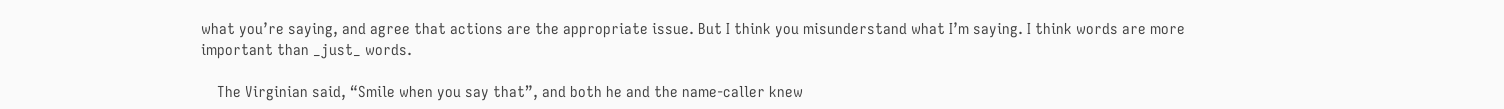what you’re saying, and agree that actions are the appropriate issue. But I think you misunderstand what I’m saying. I think words are more important than _just_ words.

    The Virginian said, “Smile when you say that”, and both he and the name-caller knew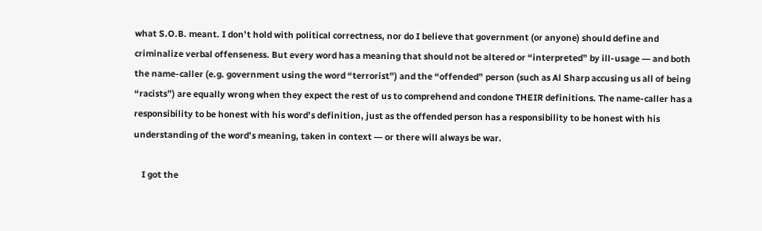what S.O.B. meant. I don’t hold with political correctness, nor do I believe that government (or anyone) should define and criminalize verbal offenseness. But every word has a meaning that should not be altered or “interpreted” by ill-usage ― and both the name-caller (e.g. government using the word “terrorist”) and the “offended” person (such as Al Sharp accusing us all of being “racists”) are equally wrong when they expect the rest of us to comprehend and condone THEIR definitions. The name-caller has a responsibility to be honest with his word’s definition, just as the offended person has a responsibility to be honest with his understanding of the word’s meaning, taken in context ― or there will always be war.

    I got the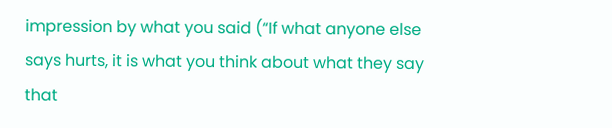impression by what you said (“If what anyone else says hurts, it is what you think about what they say that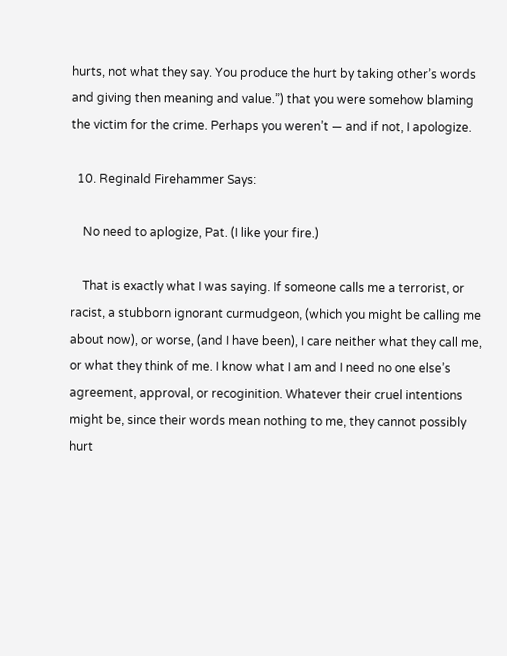hurts, not what they say. You produce the hurt by taking other’s words and giving then meaning and value.”) that you were somehow blaming the victim for the crime. Perhaps you weren’t ― and if not, I apologize.

  10. Reginald Firehammer Says:

    No need to aplogize, Pat. (I like your fire.)

    That is exactly what I was saying. If someone calls me a terrorist, or racist, a stubborn ignorant curmudgeon, (which you might be calling me about now), or worse, (and I have been), I care neither what they call me, or what they think of me. I know what I am and I need no one else’s agreement, approval, or recoginition. Whatever their cruel intentions might be, since their words mean nothing to me, they cannot possibly hurt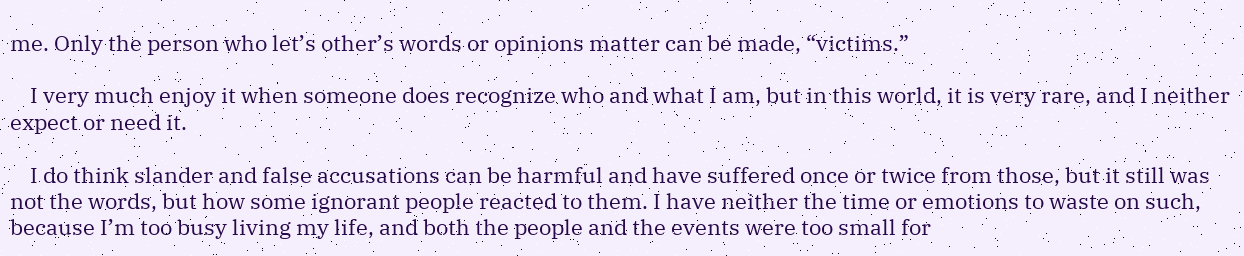me. Only the person who let’s other’s words or opinions matter can be made, “victims.”

    I very much enjoy it when someone does recognize who and what I am, but in this world, it is very rare, and I neither expect or need it.

    I do think slander and false accusations can be harmful and have suffered once or twice from those, but it still was not the words, but how some ignorant people reacted to them. I have neither the time or emotions to waste on such, because I’m too busy living my life, and both the people and the events were too small for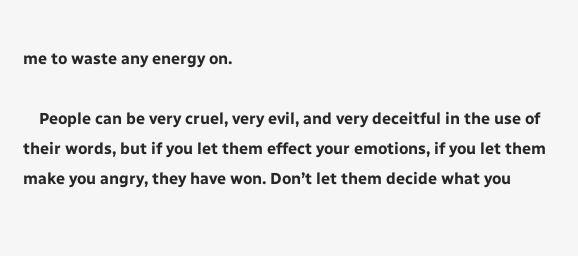me to waste any energy on.

    People can be very cruel, very evil, and very deceitful in the use of their words, but if you let them effect your emotions, if you let them make you angry, they have won. Don’t let them decide what you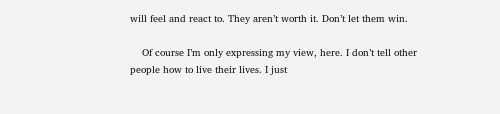will feel and react to. They aren’t worth it. Don’t let them win.

    Of course I’m only expressing my view, here. I don’t tell other people how to live their lives. I just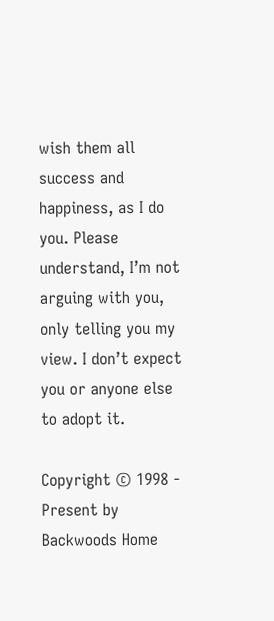wish them all success and happiness, as I do you. Please understand, I’m not arguing with you, only telling you my view. I don’t expect you or anyone else to adopt it.

Copyright © 1998 - Present by Backwoods Home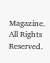Magazine. All Rights Reserved.